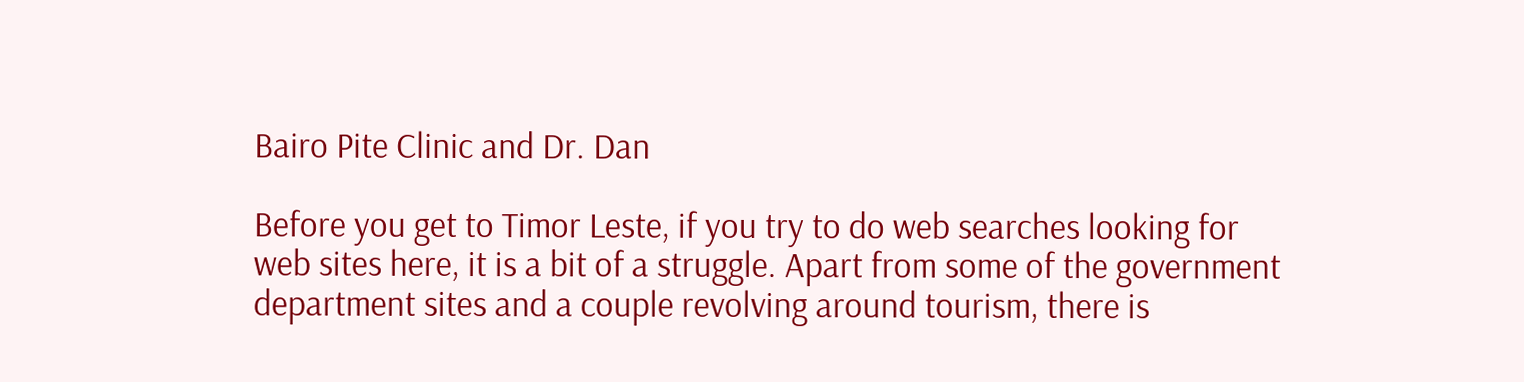Bairo Pite Clinic and Dr. Dan

Before you get to Timor Leste, if you try to do web searches looking for web sites here, it is a bit of a struggle. Apart from some of the government department sites and a couple revolving around tourism, there is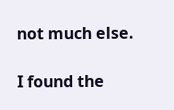not much else.

I found the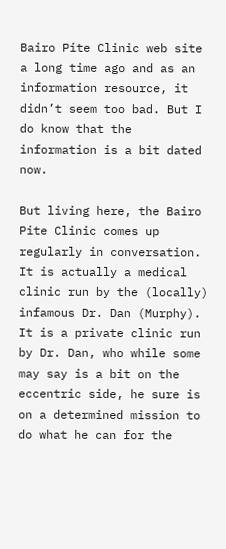Bairo Pite Clinic web site a long time ago and as an information resource, it didn’t seem too bad. But I do know that the information is a bit dated now.

But living here, the Bairo Pite Clinic comes up regularly in conversation. It is actually a medical clinic run by the (locally) infamous Dr. Dan (Murphy). It is a private clinic run by Dr. Dan, who while some may say is a bit on the eccentric side, he sure is on a determined mission to do what he can for the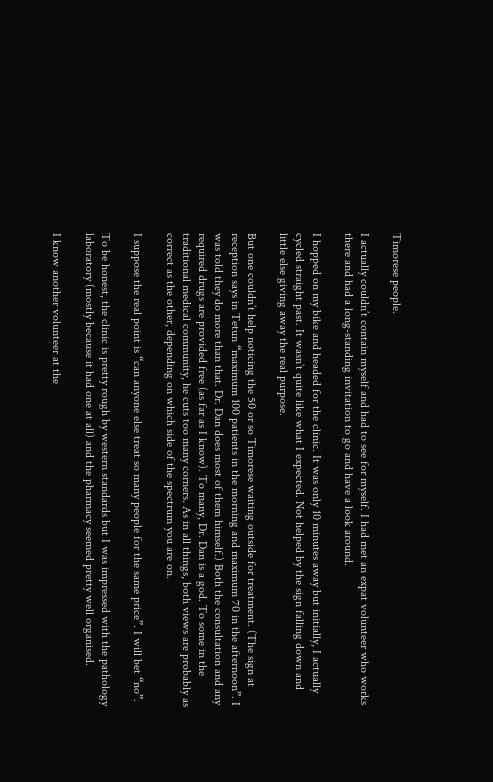Timorese people.

I actually couldn’t contain myself and had to see for myself. I had met an expat volunteer who works there and had a long-standing invitation to go and have a look around.

I hopped on my bike and headed for the clinic. It was only 10 minutes away but initially, I actually cycled straight past. It wasn’t quite like what I expected. Not helped by the sign falling down and little else giving away the real purpose.

But one couldn’t help noticing the 50 or so Timorese waiting outside for treatment. (The sign at reception says in Tetun “maximum 100 patients in the morning and maximum 70 in the afternoon”. I was told they do more than that. Dr. Dan does most of them himself.) Both the consultation and any required drugs are provided free (as far as I know). To many, Dr. Dan is a god. To some in the traditional medical community, he cuts too many corners. As in all things, both views are probably as correct as the other, depending on which side of the spectrum you are on.

I suppose the real point is “can anyone else treat so many people for the same price”. I will bet “no”.

To be honest, the clinic is pretty rough by western standards but I was impressed with the pathology laboratory (mostly because it had one at all) and the pharmacy seemed pretty well organised.

I know another volunteer at the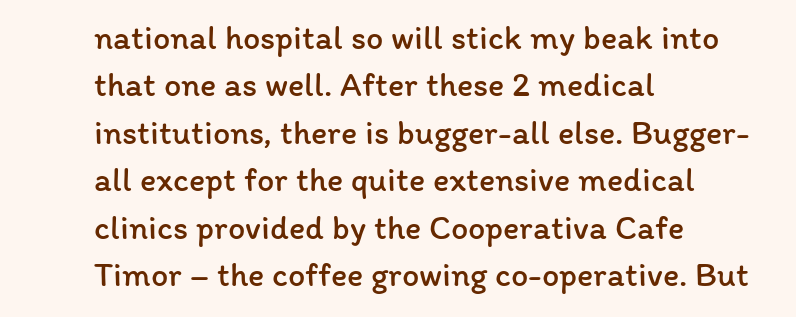national hospital so will stick my beak into that one as well. After these 2 medical institutions, there is bugger-all else. Bugger-all except for the quite extensive medical clinics provided by the Cooperativa Cafe Timor – the coffee growing co-operative. But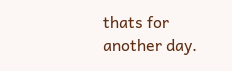thats for another day.